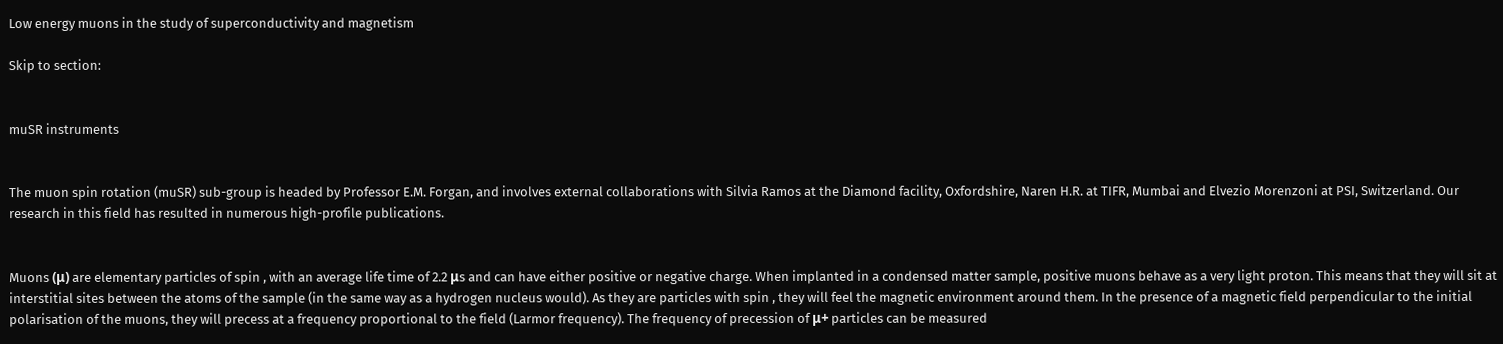Low energy muons in the study of superconductivity and magnetism

Skip to section:


muSR instruments


The muon spin rotation (muSR) sub-group is headed by Professor E.M. Forgan, and involves external collaborations with Silvia Ramos at the Diamond facility, Oxfordshire, Naren H.R. at TIFR, Mumbai and Elvezio Morenzoni at PSI, Switzerland. Our research in this field has resulted in numerous high-profile publications.


Muons (μ) are elementary particles of spin , with an average life time of 2.2 μs and can have either positive or negative charge. When implanted in a condensed matter sample, positive muons behave as a very light proton. This means that they will sit at interstitial sites between the atoms of the sample (in the same way as a hydrogen nucleus would). As they are particles with spin , they will feel the magnetic environment around them. In the presence of a magnetic field perpendicular to the initial polarisation of the muons, they will precess at a frequency proportional to the field (Larmor frequency). The frequency of precession of μ+ particles can be measured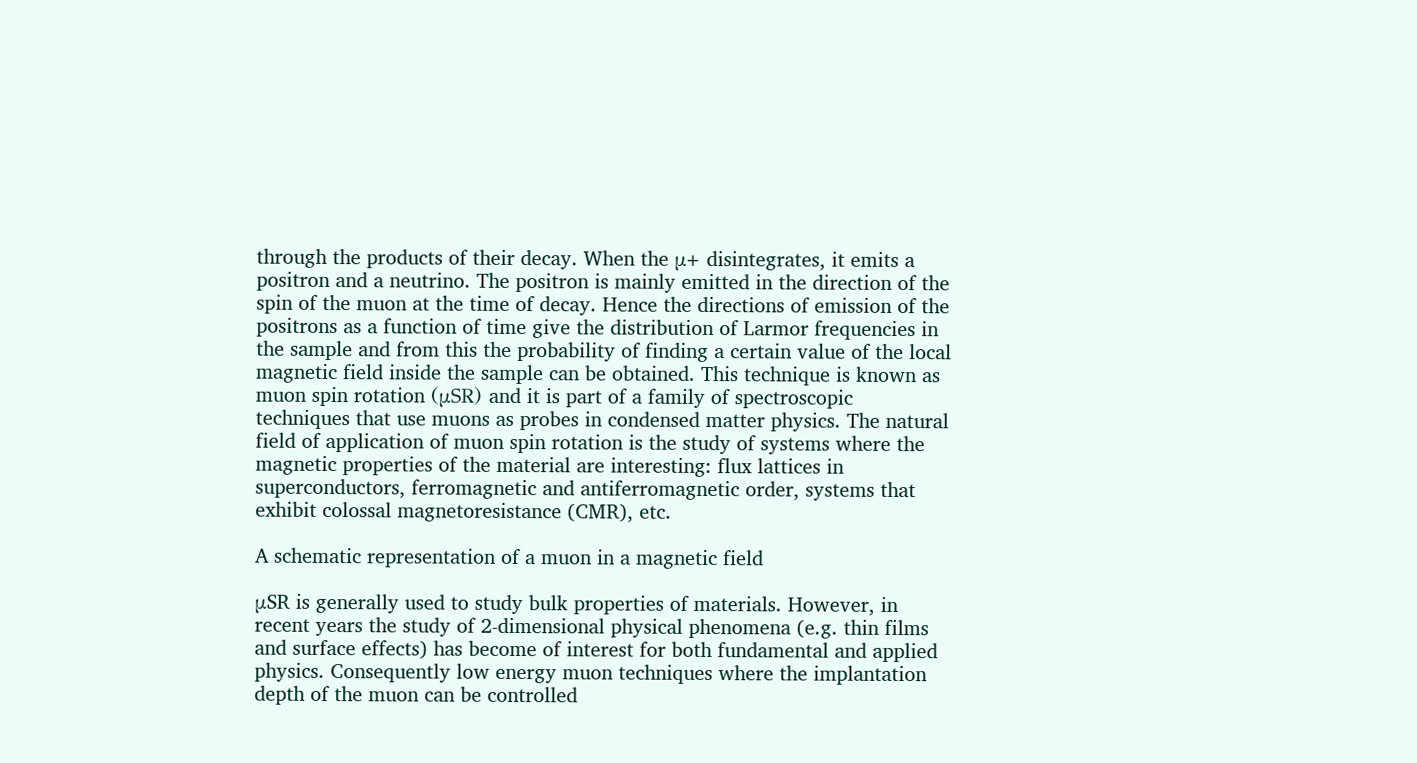through the products of their decay. When the μ+ disintegrates, it emits a positron and a neutrino. The positron is mainly emitted in the direction of the spin of the muon at the time of decay. Hence the directions of emission of the positrons as a function of time give the distribution of Larmor frequencies in the sample and from this the probability of finding a certain value of the local magnetic field inside the sample can be obtained. This technique is known as muon spin rotation (μSR) and it is part of a family of spectroscopic techniques that use muons as probes in condensed matter physics. The natural field of application of muon spin rotation is the study of systems where the magnetic properties of the material are interesting: flux lattices in superconductors, ferromagnetic and antiferromagnetic order, systems that exhibit colossal magnetoresistance (CMR), etc.

A schematic representation of a muon in a magnetic field

μSR is generally used to study bulk properties of materials. However, in recent years the study of 2-dimensional physical phenomena (e.g. thin films and surface effects) has become of interest for both fundamental and applied physics. Consequently low energy muon techniques where the implantation depth of the muon can be controlled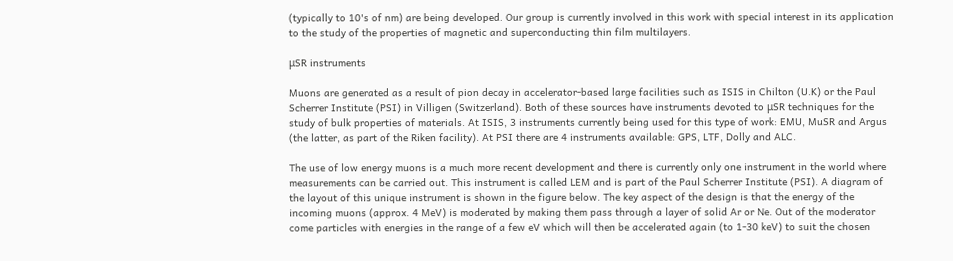(typically to 10's of nm) are being developed. Our group is currently involved in this work with special interest in its application to the study of the properties of magnetic and superconducting thin film multilayers.

μSR instruments

Muons are generated as a result of pion decay in accelerator-based large facilities such as ISIS in Chilton (U.K) or the Paul Scherrer Institute (PSI) in Villigen (Switzerland). Both of these sources have instruments devoted to μSR techniques for the study of bulk properties of materials. At ISIS, 3 instruments currently being used for this type of work: EMU, MuSR and Argus (the latter, as part of the Riken facility). At PSI there are 4 instruments available: GPS, LTF, Dolly and ALC.

The use of low energy muons is a much more recent development and there is currently only one instrument in the world where measurements can be carried out. This instrument is called LEM and is part of the Paul Scherrer Institute (PSI). A diagram of the layout of this unique instrument is shown in the figure below. The key aspect of the design is that the energy of the incoming muons (approx. 4 MeV) is moderated by making them pass through a layer of solid Ar or Ne. Out of the moderator come particles with energies in the range of a few eV which will then be accelerated again (to 1-30 keV) to suit the chosen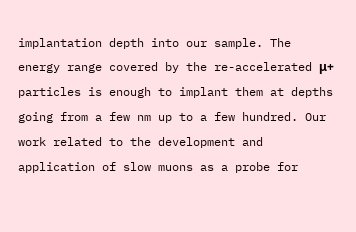implantation depth into our sample. The energy range covered by the re-accelerated μ+ particles is enough to implant them at depths going from a few nm up to a few hundred. Our work related to the development and application of slow muons as a probe for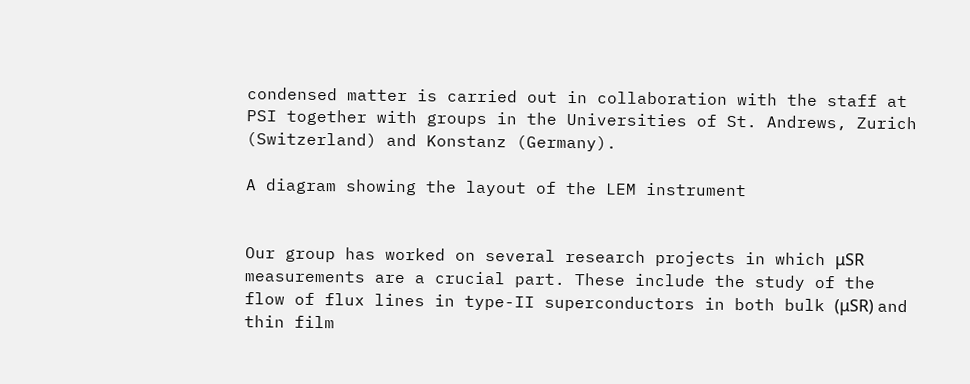condensed matter is carried out in collaboration with the staff at PSI together with groups in the Universities of St. Andrews, Zurich (Switzerland) and Konstanz (Germany).

A diagram showing the layout of the LEM instrument


Our group has worked on several research projects in which μSR measurements are a crucial part. These include the study of the flow of flux lines in type-II superconductors in both bulk (μSR) and thin film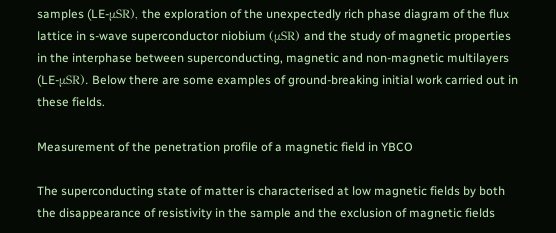samples (LE-μSR), the exploration of the unexpectedly rich phase diagram of the flux lattice in s-wave superconductor niobium (μSR) and the study of magnetic properties in the interphase between superconducting, magnetic and non-magnetic multilayers (LE-μSR). Below there are some examples of ground-breaking initial work carried out in these fields.

Measurement of the penetration profile of a magnetic field in YBCO

The superconducting state of matter is characterised at low magnetic fields by both the disappearance of resistivity in the sample and the exclusion of magnetic fields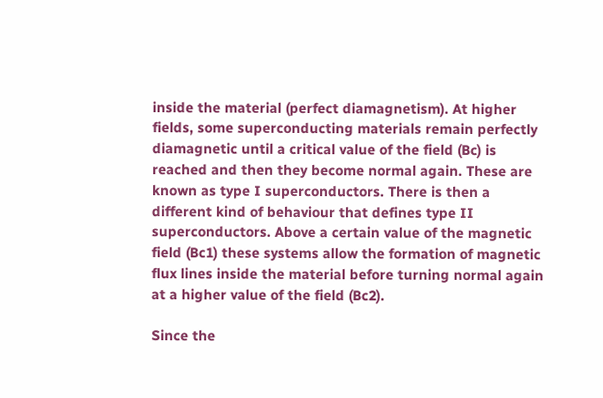inside the material (perfect diamagnetism). At higher fields, some superconducting materials remain perfectly diamagnetic until a critical value of the field (Bc) is reached and then they become normal again. These are known as type I superconductors. There is then a different kind of behaviour that defines type II superconductors. Above a certain value of the magnetic field (Bc1) these systems allow the formation of magnetic flux lines inside the material before turning normal again at a higher value of the field (Bc2).

Since the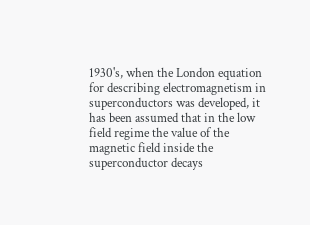1930's, when the London equation for describing electromagnetism in superconductors was developed, it has been assumed that in the low field regime the value of the magnetic field inside the superconductor decays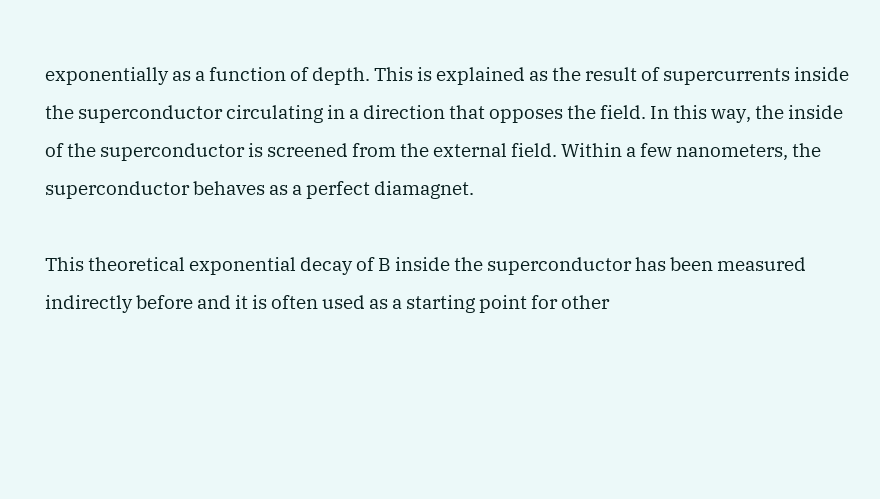exponentially as a function of depth. This is explained as the result of supercurrents inside the superconductor circulating in a direction that opposes the field. In this way, the inside of the superconductor is screened from the external field. Within a few nanometers, the superconductor behaves as a perfect diamagnet.

This theoretical exponential decay of B inside the superconductor has been measured indirectly before and it is often used as a starting point for other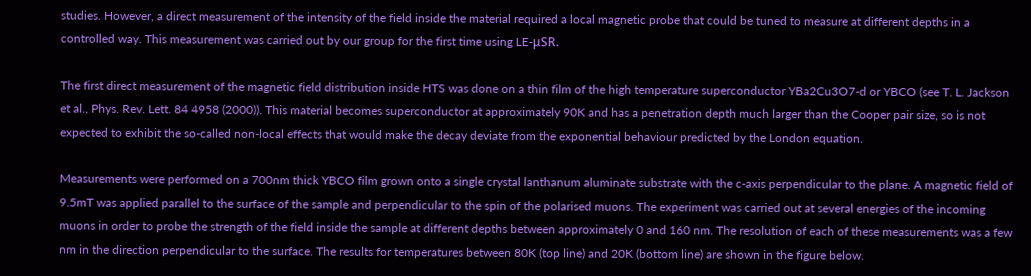studies. However, a direct measurement of the intensity of the field inside the material required a local magnetic probe that could be tuned to measure at different depths in a controlled way. This measurement was carried out by our group for the first time using LE-μSR.

The first direct measurement of the magnetic field distribution inside HTS was done on a thin film of the high temperature superconductor YBa2Cu3O7-d or YBCO (see T. L. Jackson et al., Phys. Rev. Lett. 84 4958 (2000)). This material becomes superconductor at approximately 90K and has a penetration depth much larger than the Cooper pair size, so is not expected to exhibit the so-called non-local effects that would make the decay deviate from the exponential behaviour predicted by the London equation.

Measurements were performed on a 700nm thick YBCO film grown onto a single crystal lanthanum aluminate substrate with the c-axis perpendicular to the plane. A magnetic field of 9.5mT was applied parallel to the surface of the sample and perpendicular to the spin of the polarised muons. The experiment was carried out at several energies of the incoming muons in order to probe the strength of the field inside the sample at different depths between approximately 0 and 160 nm. The resolution of each of these measurements was a few nm in the direction perpendicular to the surface. The results for temperatures between 80K (top line) and 20K (bottom line) are shown in the figure below.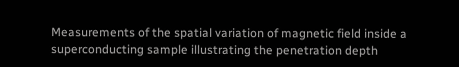Measurements of the spatial variation of magnetic field inside a
superconducting sample illustrating the penetration depth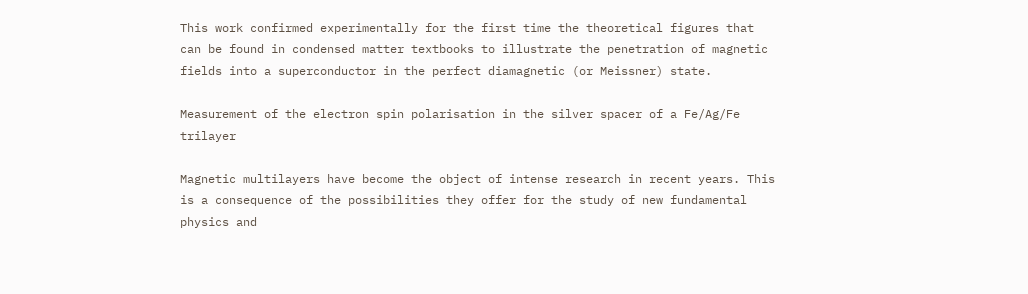This work confirmed experimentally for the first time the theoretical figures that can be found in condensed matter textbooks to illustrate the penetration of magnetic fields into a superconductor in the perfect diamagnetic (or Meissner) state.

Measurement of the electron spin polarisation in the silver spacer of a Fe/Ag/Fe trilayer

Magnetic multilayers have become the object of intense research in recent years. This is a consequence of the possibilities they offer for the study of new fundamental physics and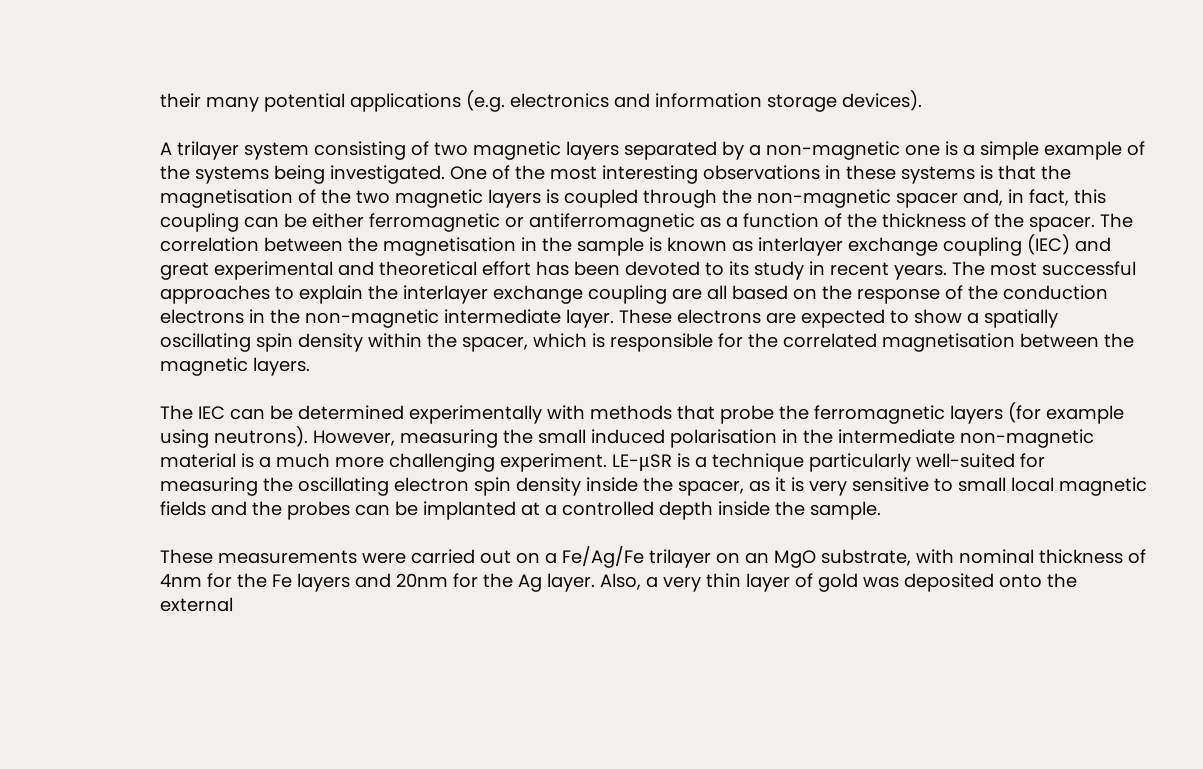their many potential applications (e.g. electronics and information storage devices).

A trilayer system consisting of two magnetic layers separated by a non-magnetic one is a simple example of the systems being investigated. One of the most interesting observations in these systems is that the magnetisation of the two magnetic layers is coupled through the non-magnetic spacer and, in fact, this coupling can be either ferromagnetic or antiferromagnetic as a function of the thickness of the spacer. The correlation between the magnetisation in the sample is known as interlayer exchange coupling (IEC) and great experimental and theoretical effort has been devoted to its study in recent years. The most successful approaches to explain the interlayer exchange coupling are all based on the response of the conduction electrons in the non-magnetic intermediate layer. These electrons are expected to show a spatially oscillating spin density within the spacer, which is responsible for the correlated magnetisation between the magnetic layers.

The IEC can be determined experimentally with methods that probe the ferromagnetic layers (for example using neutrons). However, measuring the small induced polarisation in the intermediate non-magnetic material is a much more challenging experiment. LE-μSR is a technique particularly well-suited for measuring the oscillating electron spin density inside the spacer, as it is very sensitive to small local magnetic fields and the probes can be implanted at a controlled depth inside the sample.

These measurements were carried out on a Fe/Ag/Fe trilayer on an MgO substrate, with nominal thickness of 4nm for the Fe layers and 20nm for the Ag layer. Also, a very thin layer of gold was deposited onto the external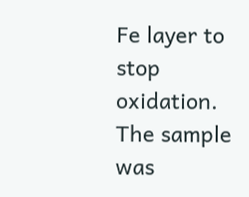Fe layer to stop oxidation. The sample was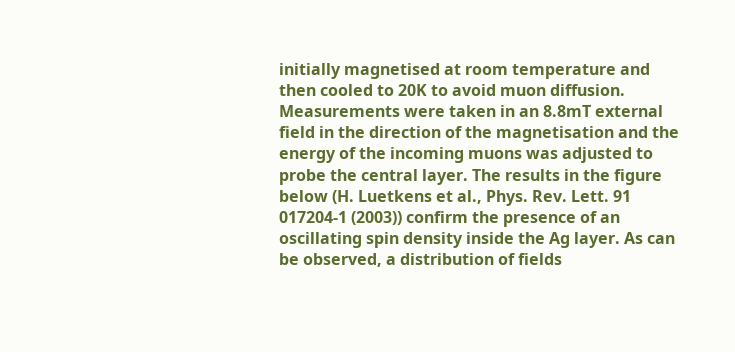initially magnetised at room temperature and then cooled to 20K to avoid muon diffusion. Measurements were taken in an 8.8mT external field in the direction of the magnetisation and the energy of the incoming muons was adjusted to probe the central layer. The results in the figure below (H. Luetkens et al., Phys. Rev. Lett. 91 017204-1 (2003)) confirm the presence of an oscillating spin density inside the Ag layer. As can be observed, a distribution of fields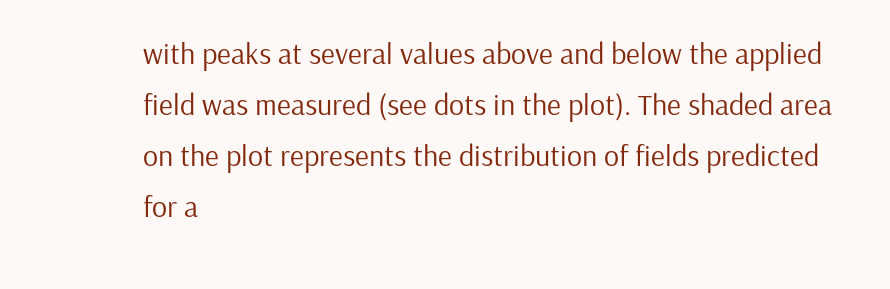with peaks at several values above and below the applied field was measured (see dots in the plot). The shaded area on the plot represents the distribution of fields predicted for a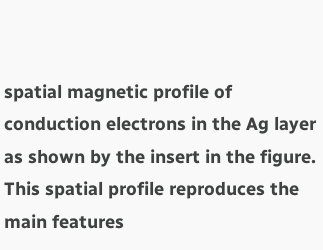spatial magnetic profile of conduction electrons in the Ag layer as shown by the insert in the figure. This spatial profile reproduces the main features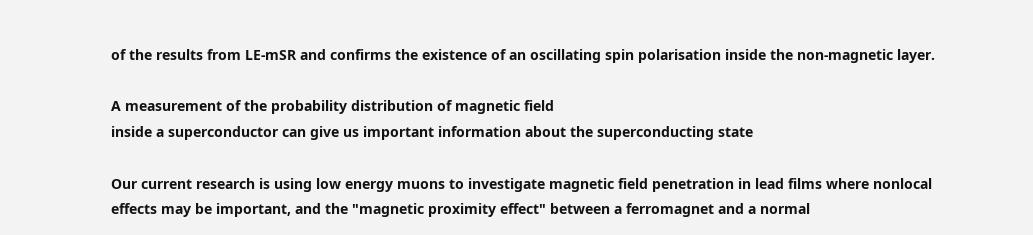of the results from LE-mSR and confirms the existence of an oscillating spin polarisation inside the non-magnetic layer.

A measurement of the probability distribution of magnetic field
inside a superconductor can give us important information about the superconducting state

Our current research is using low energy muons to investigate magnetic field penetration in lead films where nonlocal effects may be important, and the "magnetic proximity effect" between a ferromagnet and a normal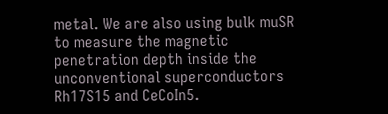metal. We are also using bulk muSR to measure the magnetic penetration depth inside the unconventional superconductors Rh17S15 and CeCoIn5.